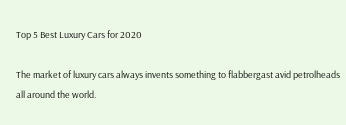Top 5 Best Luxury Cars for 2020

The market of luxury cars always invents something to flabbergast avid petrolheads all around the world.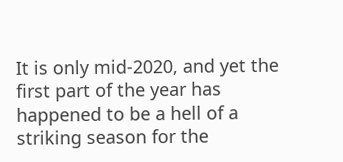It is only mid-2020, and yet the first part of the year has happened to be a hell of a striking season for the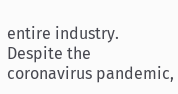entire industry. Despite the coronavirus pandemic,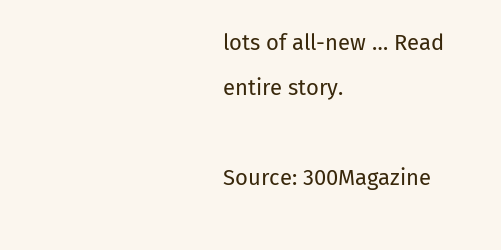lots of all-new … Read entire story.

Source: 300Magazine